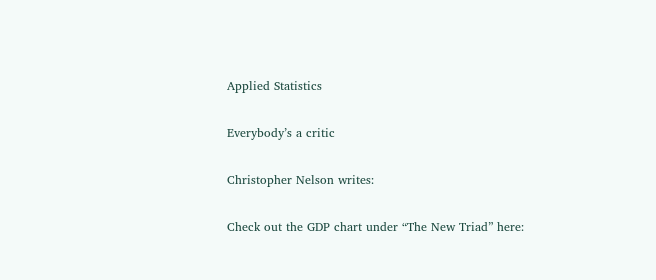Applied Statistics

Everybody’s a critic

Christopher Nelson writes:

Check out the GDP chart under “The New Triad” here: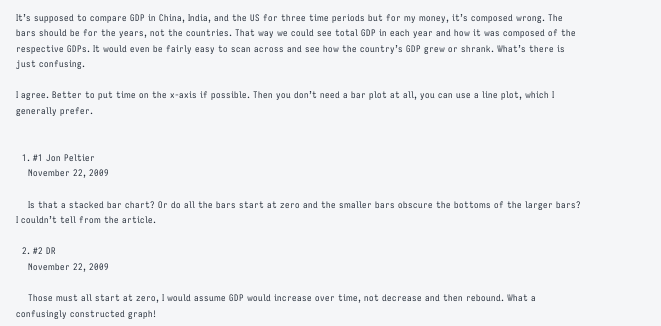It’s supposed to compare GDP in China, India, and the US for three time periods but for my money, it’s composed wrong. The bars should be for the years, not the countries. That way we could see total GDP in each year and how it was composed of the respective GDPs. It would even be fairly easy to scan across and see how the country’s GDP grew or shrank. What’s there is just confusing.

I agree. Better to put time on the x-axis if possible. Then you don’t need a bar plot at all, you can use a line plot, which I generally prefer.


  1. #1 Jon Peltier
    November 22, 2009

    Is that a stacked bar chart? Or do all the bars start at zero and the smaller bars obscure the bottoms of the larger bars? I couldn’t tell from the article.

  2. #2 DR
    November 22, 2009

    Those must all start at zero, I would assume GDP would increase over time, not decrease and then rebound. What a confusingly constructed graph!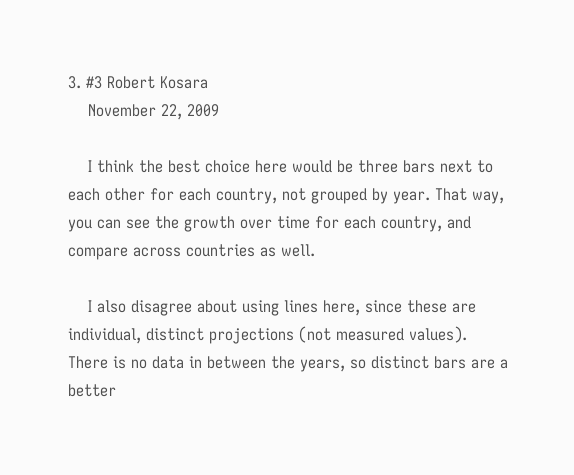3. #3 Robert Kosara
    November 22, 2009

    I think the best choice here would be three bars next to each other for each country, not grouped by year. That way, you can see the growth over time for each country, and compare across countries as well.

    I also disagree about using lines here, since these are individual, distinct projections (not measured values). There is no data in between the years, so distinct bars are a better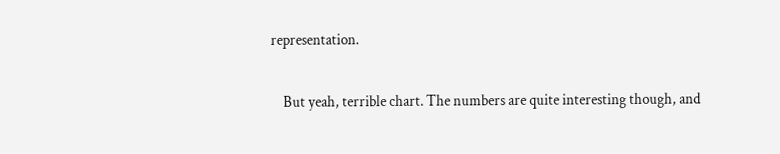representation.

    But yeah, terrible chart. The numbers are quite interesting though, and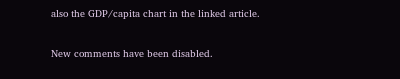also the GDP/capita chart in the linked article.

New comments have been disabled.